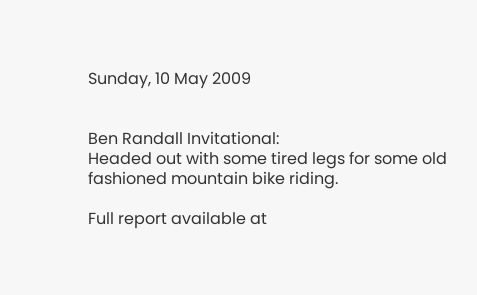Sunday, 10 May 2009


Ben Randall Invitational:
Headed out with some tired legs for some old fashioned mountain bike riding.

Full report available at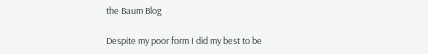the Baum Blog

Despite my poor form I did my best to be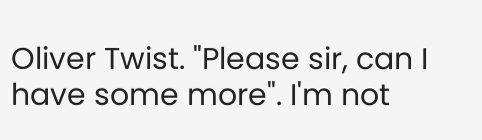Oliver Twist. "Please sir, can I have some more". I'm not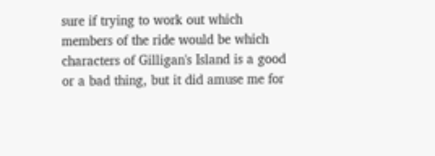sure if trying to work out which members of the ride would be which characters of Gilligan's Island is a good or a bad thing, but it did amuse me for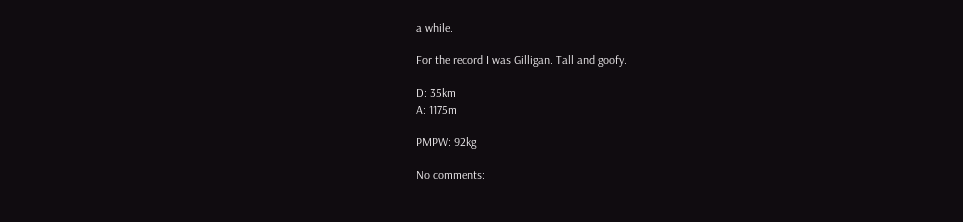a while.

For the record I was Gilligan. Tall and goofy.

D: 35km
A: 1175m

PMPW: 92kg

No comments: